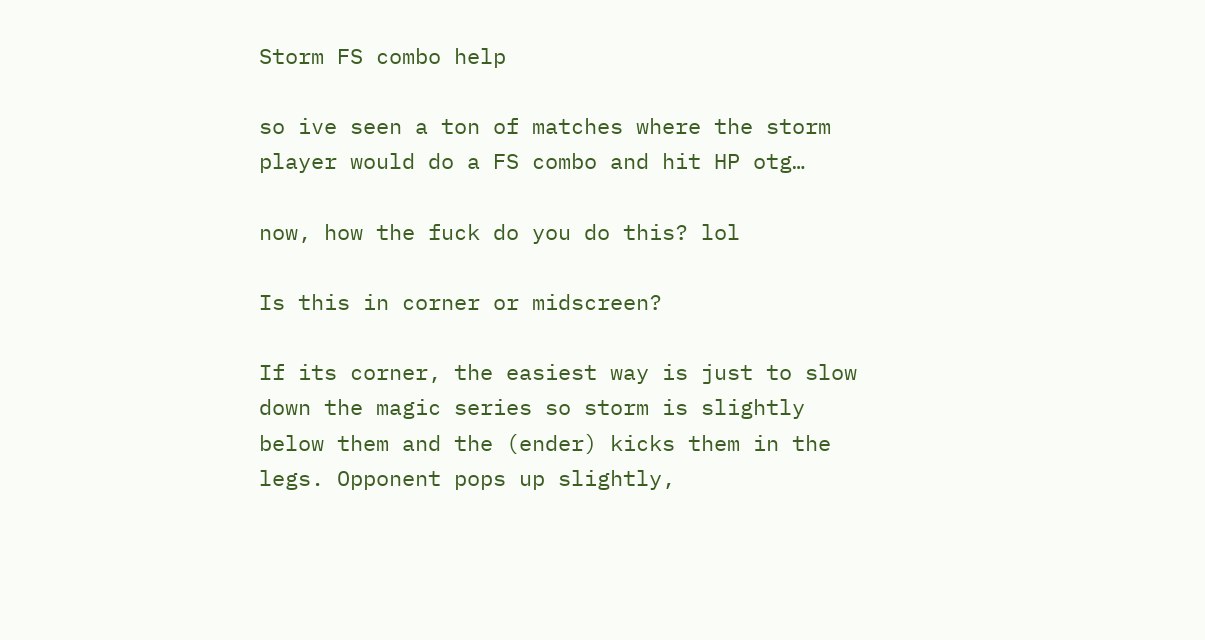Storm FS combo help

so ive seen a ton of matches where the storm player would do a FS combo and hit HP otg…

now, how the fuck do you do this? lol

Is this in corner or midscreen?

If its corner, the easiest way is just to slow down the magic series so storm is slightly below them and the (ender) kicks them in the legs. Opponent pops up slightly,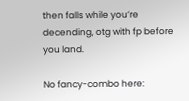then falls while you’re decending, otg with fp before you land.

No fancy-combo here: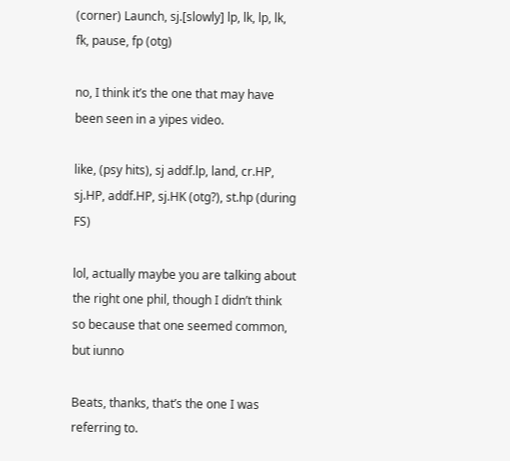(corner) Launch, sj.[slowly] lp, lk, lp, lk, fk, pause, fp (otg)

no, I think it’s the one that may have been seen in a yipes video.

like, (psy hits), sj addf.lp, land, cr.HP, sj.HP, addf.HP, sj.HK (otg?), st.hp (during FS)

lol, actually maybe you are talking about the right one phil, though I didn’t think so because that one seemed common, but iunno

Beats, thanks, that’s the one I was referring to.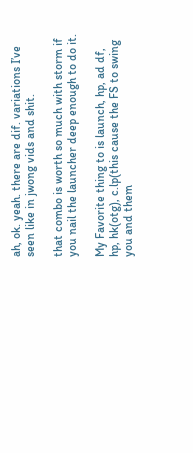ah, ok. yeah. there are dif. variations I’ve seen like in jwong vids and shit.

that combo is worth so much with storm if you nail the launcher deep enough to do it.

My Favorite thing to is launch, hp, ad df, hp, hk(otg), c.lp(this cause the FS to swing you and them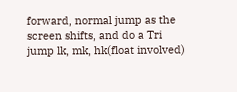forward, normal jump as the screen shifts, and do a Tri jump lk, mk, hk(float involved)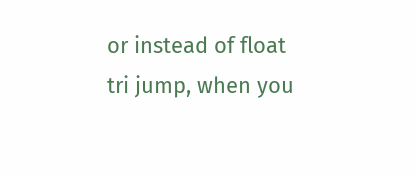or instead of float tri jump, when you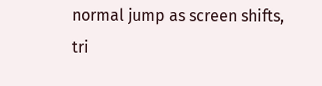normal jump as screen shifts, tri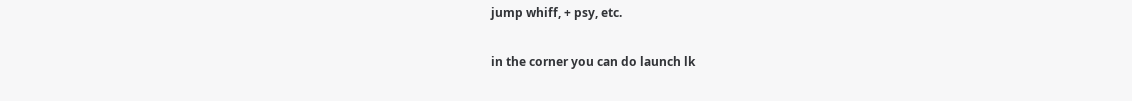jump whiff, + psy, etc.

in the corner you can do launch lk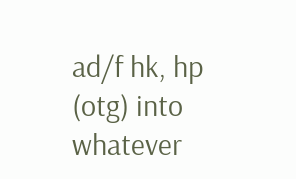ad/f hk, hp (otg) into whatever